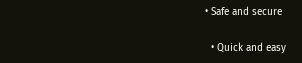• Safe and secure

  • Quick and easy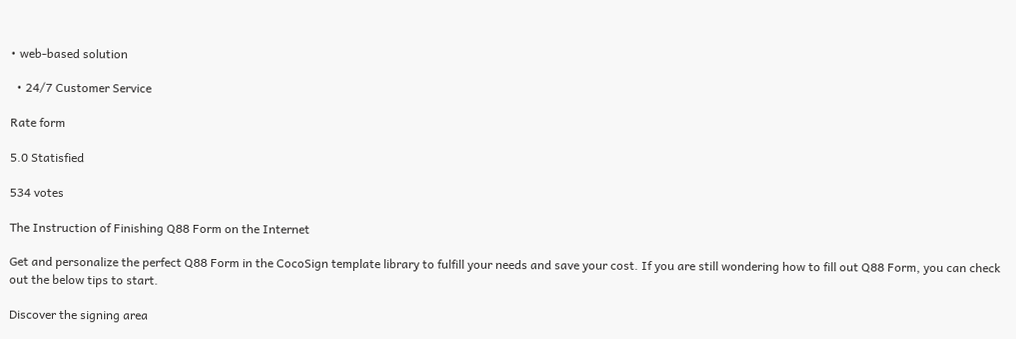• web-based solution

  • 24/7 Customer Service

Rate form

5.0 Statisfied

534 votes

The Instruction of Finishing Q88 Form on the Internet

Get and personalize the perfect Q88 Form in the CocoSign template library to fulfill your needs and save your cost. If you are still wondering how to fill out Q88 Form, you can check out the below tips to start.

Discover the signing area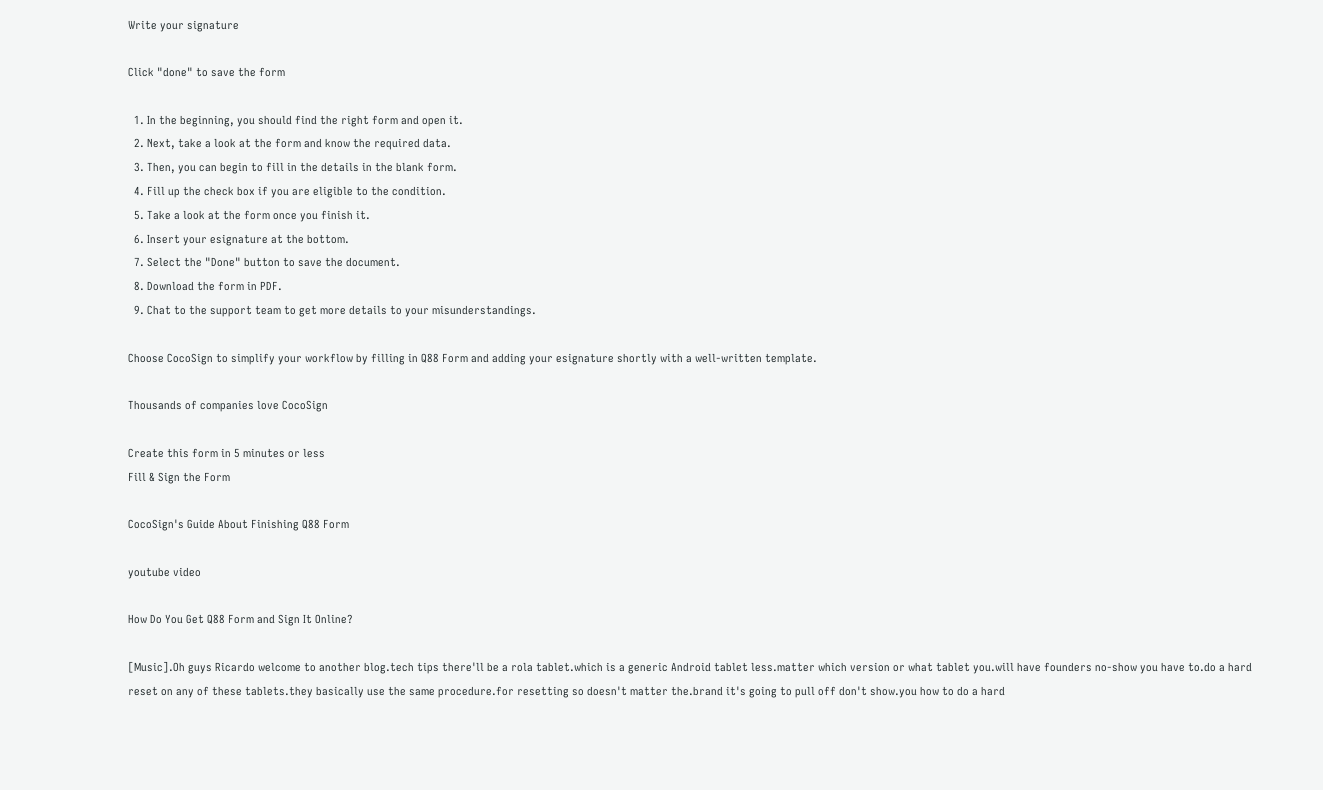Write your signature

Click "done" to save the form

  1. In the beginning, you should find the right form and open it.
  2. Next, take a look at the form and know the required data.
  3. Then, you can begin to fill in the details in the blank form.
  4. Fill up the check box if you are eligible to the condition.
  5. Take a look at the form once you finish it.
  6. Insert your esignature at the bottom.
  7. Select the "Done" button to save the document.
  8. Download the form in PDF.
  9. Chat to the support team to get more details to your misunderstandings.

Choose CocoSign to simplify your workflow by filling in Q88 Form and adding your esignature shortly with a well-written template.

Thousands of companies love CocoSign

Create this form in 5 minutes or less
Fill & Sign the Form

CocoSign's Guide About Finishing Q88 Form

youtube video

How Do You Get Q88 Form and Sign It Online?

[Music].Oh guys Ricardo welcome to another blog.tech tips there'll be a rola tablet.which is a generic Android tablet less.matter which version or what tablet you.will have founders no-show you have to.do a hard reset on any of these tablets.they basically use the same procedure.for resetting so doesn't matter the.brand it's going to pull off don't show.you how to do a hard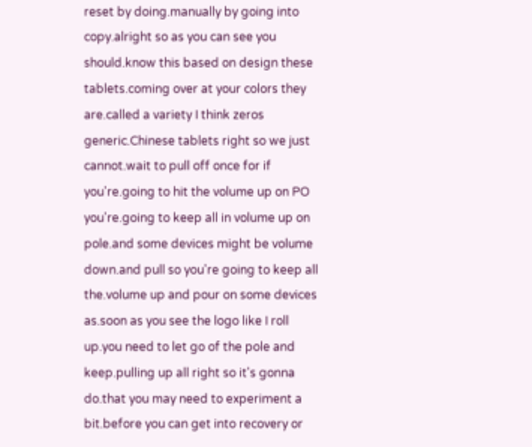reset by doing.manually by going into copy.alright so as you can see you should.know this based on design these tablets.coming over at your colors they are.called a variety I think zeros generic.Chinese tablets right so we just cannot.wait to pull off once for if you're.going to hit the volume up on PO you're.going to keep all in volume up on pole.and some devices might be volume down.and pull so you're going to keep all the.volume up and pour on some devices as.soon as you see the logo like I roll up.you need to let go of the pole and keep.pulling up all right so it's gonna do.that you may need to experiment a bit.before you can get into recovery or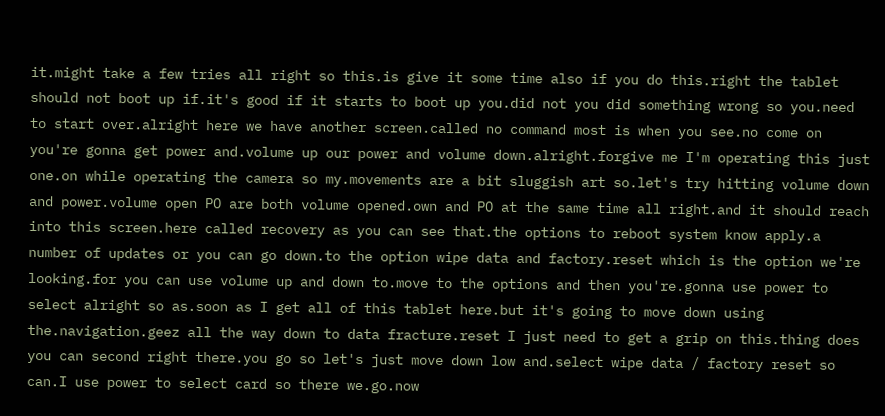it.might take a few tries all right so this.is give it some time also if you do this.right the tablet should not boot up if.it's good if it starts to boot up you.did not you did something wrong so you.need to start over.alright here we have another screen.called no command most is when you see.no come on you're gonna get power and.volume up our power and volume down.alright.forgive me I'm operating this just one.on while operating the camera so my.movements are a bit sluggish art so.let's try hitting volume down and power.volume open PO are both volume opened.own and PO at the same time all right.and it should reach into this screen.here called recovery as you can see that.the options to reboot system know apply.a number of updates or you can go down.to the option wipe data and factory.reset which is the option we're looking.for you can use volume up and down to.move to the options and then you're.gonna use power to select alright so as.soon as I get all of this tablet here.but it's going to move down using the.navigation.geez all the way down to data fracture.reset I just need to get a grip on this.thing does you can second right there.you go so let's just move down low and.select wipe data / factory reset so can.I use power to select card so there we.go.now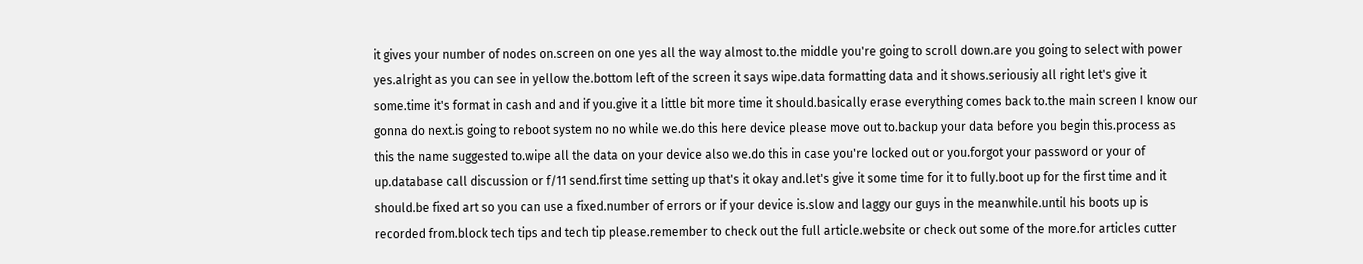it gives your number of nodes on.screen on one yes all the way almost to.the middle you're going to scroll down.are you going to select with power yes.alright as you can see in yellow the.bottom left of the screen it says wipe.data formatting data and it shows.seriousiy all right let's give it some.time it's format in cash and and if you.give it a little bit more time it should.basically erase everything comes back to.the main screen I know our gonna do next.is going to reboot system no no while we.do this here device please move out to.backup your data before you begin this.process as this the name suggested to.wipe all the data on your device also we.do this in case you're locked out or you.forgot your password or your of up.database call discussion or f/11 send.first time setting up that's it okay and.let's give it some time for it to fully.boot up for the first time and it should.be fixed art so you can use a fixed.number of errors or if your device is.slow and laggy our guys in the meanwhile.until his boots up is recorded from.block tech tips and tech tip please.remember to check out the full article.website or check out some of the more.for articles cutter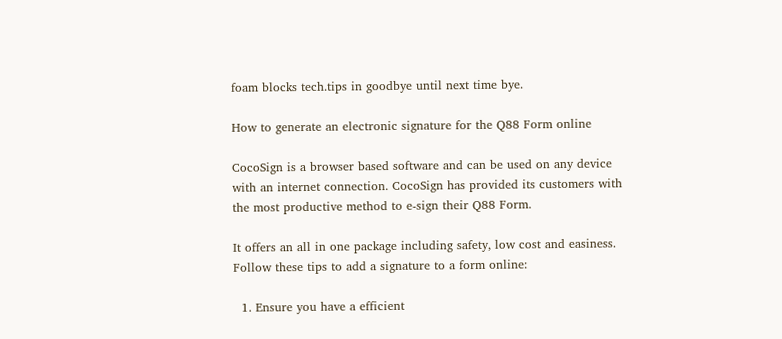foam blocks tech.tips in goodbye until next time bye.

How to generate an electronic signature for the Q88 Form online

CocoSign is a browser based software and can be used on any device with an internet connection. CocoSign has provided its customers with the most productive method to e-sign their Q88 Form.

It offers an all in one package including safety, low cost and easiness. Follow these tips to add a signature to a form online:

  1. Ensure you have a efficient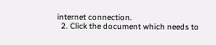internet connection.
  2. Click the document which needs to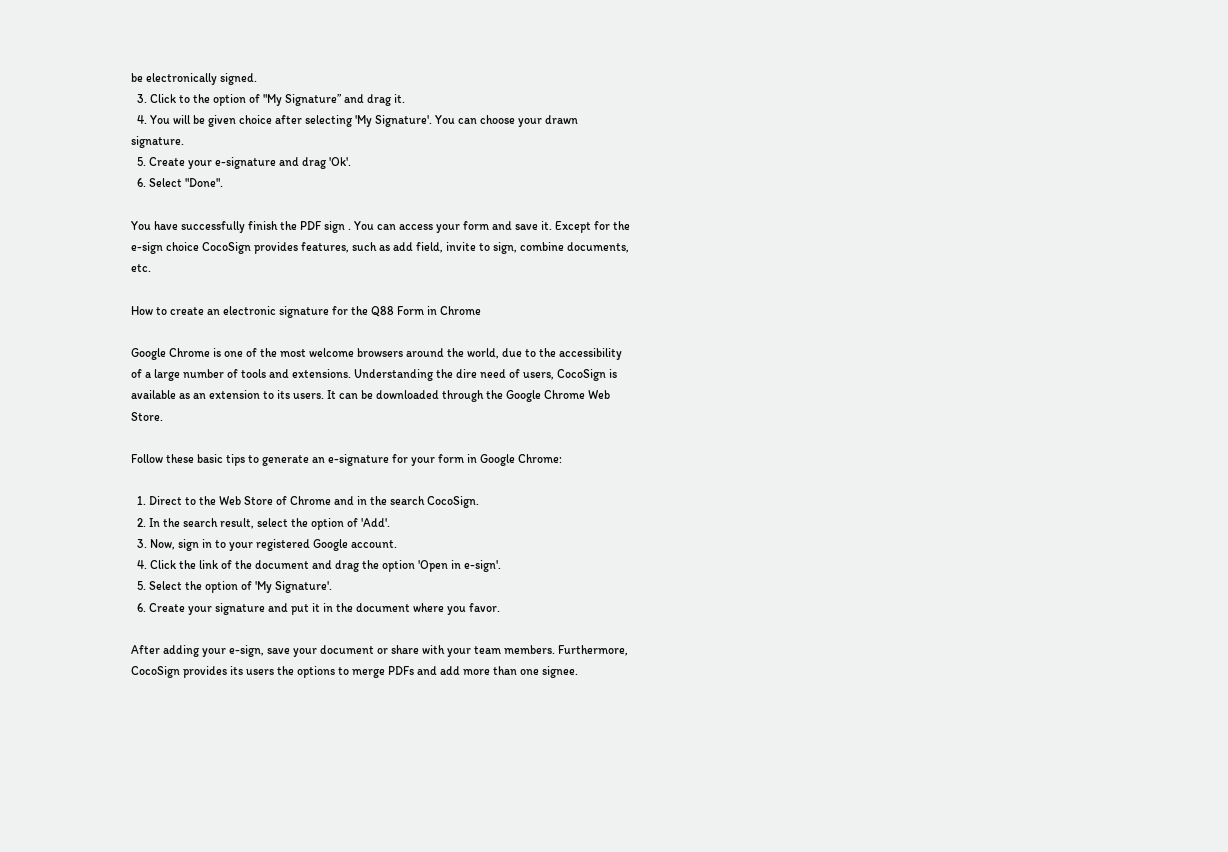be electronically signed.
  3. Click to the option of "My Signature” and drag it.
  4. You will be given choice after selecting 'My Signature'. You can choose your drawn signature.
  5. Create your e-signature and drag 'Ok'.
  6. Select "Done".

You have successfully finish the PDF sign . You can access your form and save it. Except for the e-sign choice CocoSign provides features, such as add field, invite to sign, combine documents, etc.

How to create an electronic signature for the Q88 Form in Chrome

Google Chrome is one of the most welcome browsers around the world, due to the accessibility of a large number of tools and extensions. Understanding the dire need of users, CocoSign is available as an extension to its users. It can be downloaded through the Google Chrome Web Store.

Follow these basic tips to generate an e-signature for your form in Google Chrome:

  1. Direct to the Web Store of Chrome and in the search CocoSign.
  2. In the search result, select the option of 'Add'.
  3. Now, sign in to your registered Google account.
  4. Click the link of the document and drag the option 'Open in e-sign'.
  5. Select the option of 'My Signature'.
  6. Create your signature and put it in the document where you favor.

After adding your e-sign, save your document or share with your team members. Furthermore, CocoSign provides its users the options to merge PDFs and add more than one signee.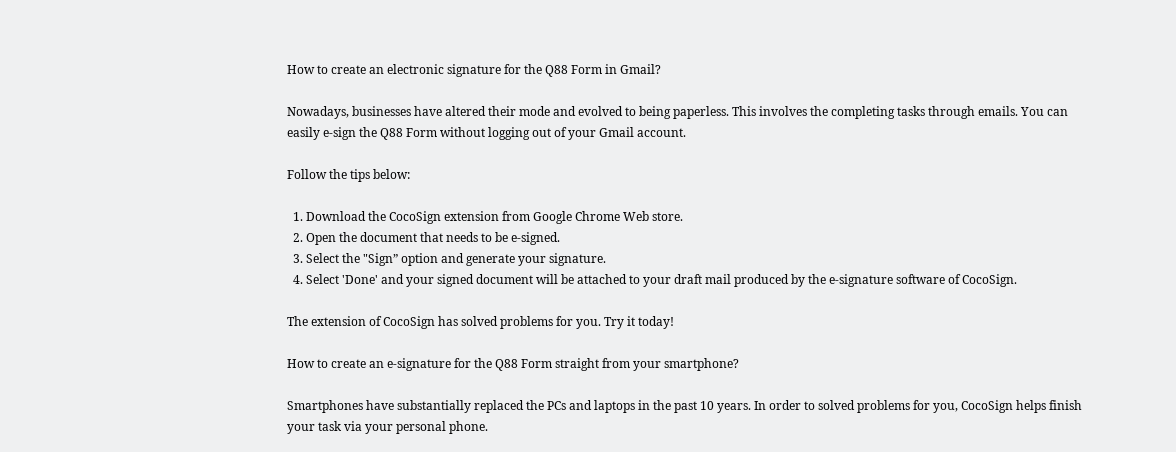How to create an electronic signature for the Q88 Form in Gmail?

Nowadays, businesses have altered their mode and evolved to being paperless. This involves the completing tasks through emails. You can easily e-sign the Q88 Form without logging out of your Gmail account.

Follow the tips below:

  1. Download the CocoSign extension from Google Chrome Web store.
  2. Open the document that needs to be e-signed.
  3. Select the "Sign” option and generate your signature.
  4. Select 'Done' and your signed document will be attached to your draft mail produced by the e-signature software of CocoSign.

The extension of CocoSign has solved problems for you. Try it today!

How to create an e-signature for the Q88 Form straight from your smartphone?

Smartphones have substantially replaced the PCs and laptops in the past 10 years. In order to solved problems for you, CocoSign helps finish your task via your personal phone.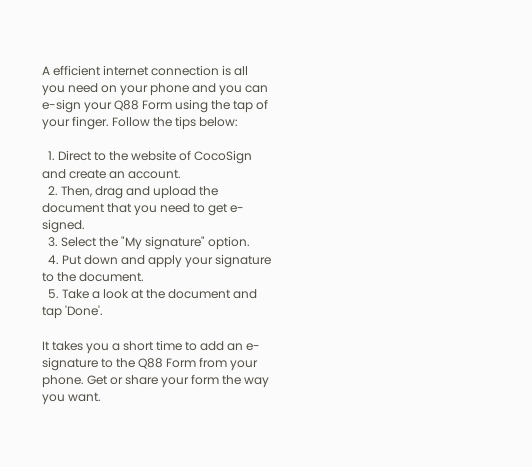A efficient internet connection is all you need on your phone and you can e-sign your Q88 Form using the tap of your finger. Follow the tips below:

  1. Direct to the website of CocoSign and create an account.
  2. Then, drag and upload the document that you need to get e-signed.
  3. Select the "My signature" option.
  4. Put down and apply your signature to the document.
  5. Take a look at the document and tap 'Done'.

It takes you a short time to add an e-signature to the Q88 Form from your phone. Get or share your form the way you want.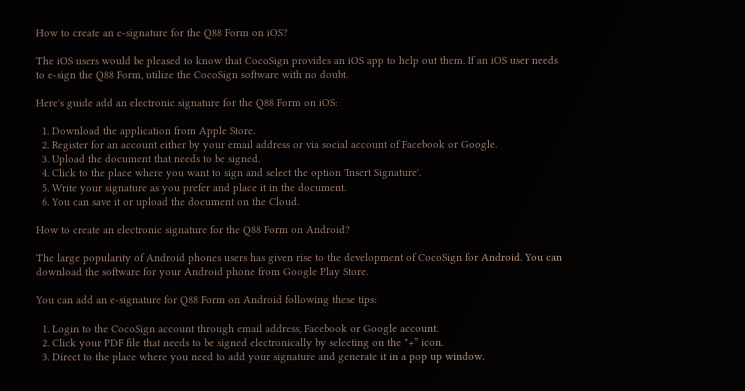How to create an e-signature for the Q88 Form on iOS?

The iOS users would be pleased to know that CocoSign provides an iOS app to help out them. If an iOS user needs to e-sign the Q88 Form, utilize the CocoSign software with no doubt.

Here's guide add an electronic signature for the Q88 Form on iOS:

  1. Download the application from Apple Store.
  2. Register for an account either by your email address or via social account of Facebook or Google.
  3. Upload the document that needs to be signed.
  4. Click to the place where you want to sign and select the option 'Insert Signature'.
  5. Write your signature as you prefer and place it in the document.
  6. You can save it or upload the document on the Cloud.

How to create an electronic signature for the Q88 Form on Android?

The large popularity of Android phones users has given rise to the development of CocoSign for Android. You can download the software for your Android phone from Google Play Store.

You can add an e-signature for Q88 Form on Android following these tips:

  1. Login to the CocoSign account through email address, Facebook or Google account.
  2. Click your PDF file that needs to be signed electronically by selecting on the "+” icon.
  3. Direct to the place where you need to add your signature and generate it in a pop up window.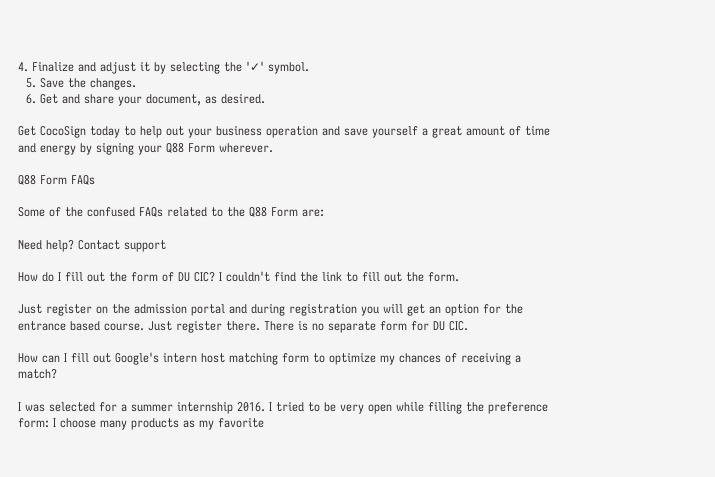4. Finalize and adjust it by selecting the '✓' symbol.
  5. Save the changes.
  6. Get and share your document, as desired.

Get CocoSign today to help out your business operation and save yourself a great amount of time and energy by signing your Q88 Form wherever.

Q88 Form FAQs

Some of the confused FAQs related to the Q88 Form are:

Need help? Contact support

How do I fill out the form of DU CIC? I couldn't find the link to fill out the form.

Just register on the admission portal and during registration you will get an option for the entrance based course. Just register there. There is no separate form for DU CIC.

How can I fill out Google's intern host matching form to optimize my chances of receiving a match?

I was selected for a summer internship 2016. I tried to be very open while filling the preference form: I choose many products as my favorite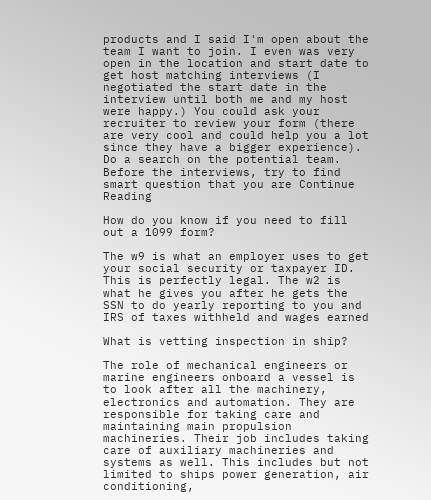products and I said I'm open about the team I want to join. I even was very open in the location and start date to get host matching interviews (I negotiated the start date in the interview until both me and my host were happy.) You could ask your recruiter to review your form (there are very cool and could help you a lot since they have a bigger experience). Do a search on the potential team. Before the interviews, try to find smart question that you are Continue Reading

How do you know if you need to fill out a 1099 form?

The w9 is what an employer uses to get your social security or taxpayer ID. This is perfectly legal. The w2 is what he gives you after he gets the SSN to do yearly reporting to you and IRS of taxes withheld and wages earned

What is vetting inspection in ship?

The role of mechanical engineers or marine engineers onboard a vessel is to look after all the machinery, electronics and automation. They are responsible for taking care and maintaining main propulsion machineries. Their job includes taking care of auxiliary machineries and systems as well. This includes but not limited to ships power generation, air conditioning,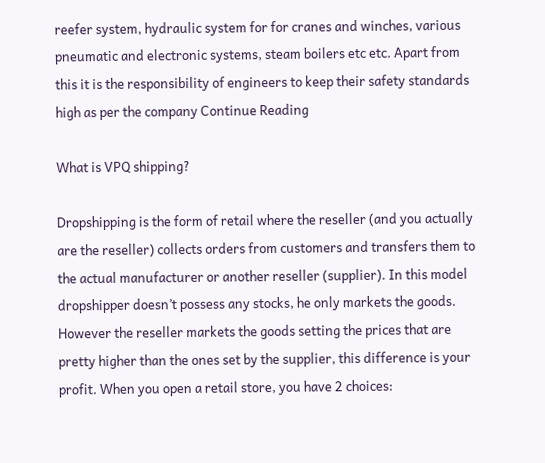reefer system, hydraulic system for for cranes and winches, various pneumatic and electronic systems, steam boilers etc etc. Apart from this it is the responsibility of engineers to keep their safety standards high as per the company Continue Reading

What is VPQ shipping?

Dropshipping is the form of retail where the reseller (and you actually are the reseller) collects orders from customers and transfers them to the actual manufacturer or another reseller (supplier). In this model dropshipper doesn’t possess any stocks, he only markets the goods. However the reseller markets the goods setting the prices that are pretty higher than the ones set by the supplier, this difference is your profit. When you open a retail store, you have 2 choices: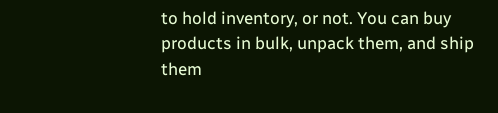to hold inventory, or not. You can buy products in bulk, unpack them, and ship them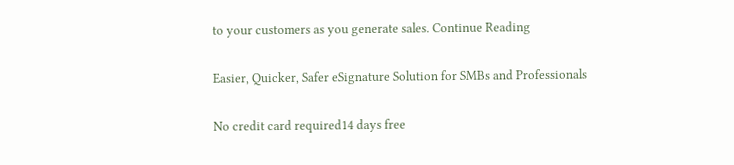to your customers as you generate sales. Continue Reading

Easier, Quicker, Safer eSignature Solution for SMBs and Professionals

No credit card required14 days free